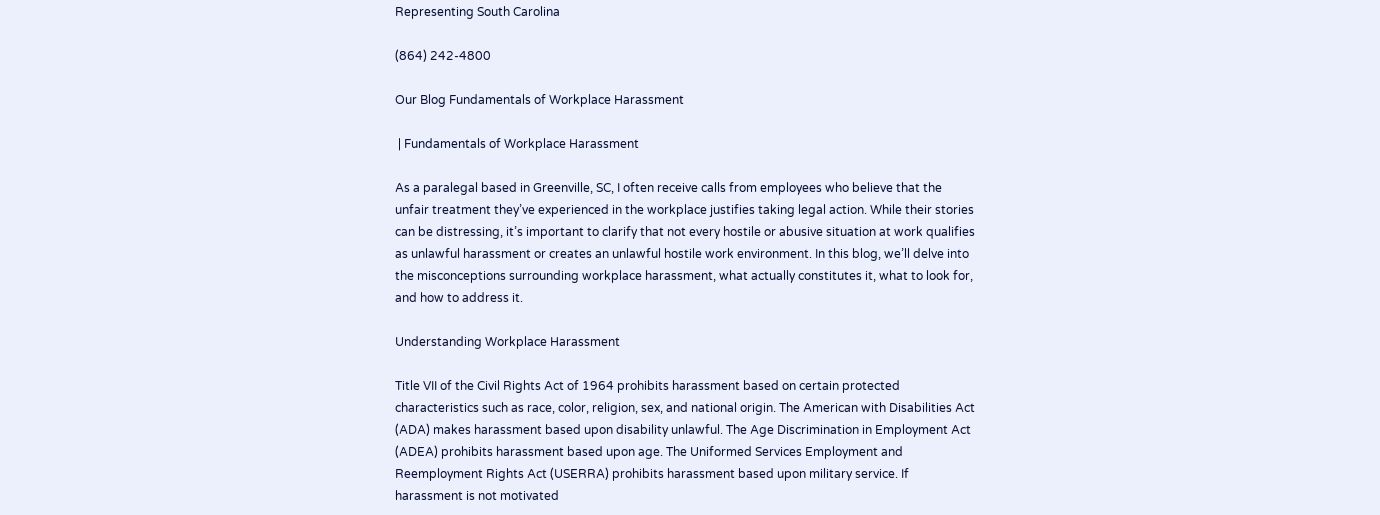Representing South Carolina

(864) 242-4800

Our Blog Fundamentals of Workplace Harassment

 | Fundamentals of Workplace Harassment

As a paralegal based in Greenville, SC, I often receive calls from employees who believe that the unfair treatment they’ve experienced in the workplace justifies taking legal action. While their stories can be distressing, it’s important to clarify that not every hostile or abusive situation at work qualifies as unlawful harassment or creates an unlawful hostile work environment. In this blog, we’ll delve into the misconceptions surrounding workplace harassment, what actually constitutes it, what to look for, and how to address it.

Understanding Workplace Harassment

Title VII of the Civil Rights Act of 1964 prohibits harassment based on certain protected characteristics such as race, color, religion, sex, and national origin. The American with Disabilities Act (ADA) makes harassment based upon disability unlawful. The Age Discrimination in Employment Act (ADEA) prohibits harassment based upon age. The Uniformed Services Employment and Reemployment Rights Act (USERRA) prohibits harassment based upon military service. If harassment is not motivated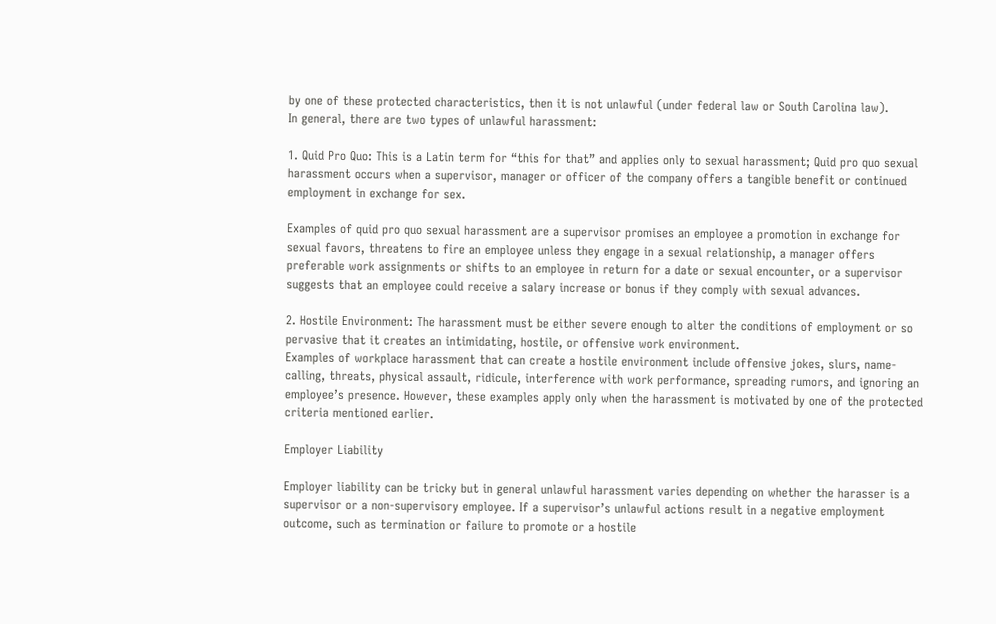by one of these protected characteristics, then it is not unlawful (under federal law or South Carolina law).
In general, there are two types of unlawful harassment:

1. Quid Pro Quo: This is a Latin term for “this for that” and applies only to sexual harassment; Quid pro quo sexual harassment occurs when a supervisor, manager or officer of the company offers a tangible benefit or continued employment in exchange for sex.

Examples of quid pro quo sexual harassment are a supervisor promises an employee a promotion in exchange for sexual favors, threatens to fire an employee unless they engage in a sexual relationship, a manager offers preferable work assignments or shifts to an employee in return for a date or sexual encounter, or a supervisor suggests that an employee could receive a salary increase or bonus if they comply with sexual advances.

2. Hostile Environment: The harassment must be either severe enough to alter the conditions of employment or so pervasive that it creates an intimidating, hostile, or offensive work environment.
Examples of workplace harassment that can create a hostile environment include offensive jokes, slurs, name-calling, threats, physical assault, ridicule, interference with work performance, spreading rumors, and ignoring an employee’s presence. However, these examples apply only when the harassment is motivated by one of the protected criteria mentioned earlier.

Employer Liability

Employer liability can be tricky but in general unlawful harassment varies depending on whether the harasser is a supervisor or a non-supervisory employee. If a supervisor’s unlawful actions result in a negative employment outcome, such as termination or failure to promote or a hostile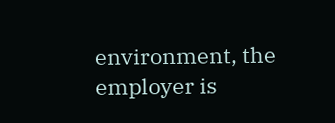environment, the employer is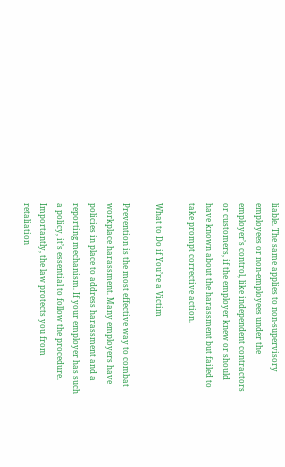liable. The same applies to non-supervisory employees or non-employees under the employer’s control, like independent contractors or customers, if the employer knew or should have known about the harassment but failed to take prompt corrective action.

What to Do if You’re a Victim

Prevention is the most effective way to combat workplace harassment. Many employers have policies in place to address harassment and a reporting mechanism. If your employer has such a policy, it’s essential to follow the procedure. Importantly, the law protects you from retaliation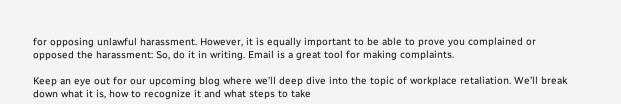for opposing unlawful harassment. However, it is equally important to be able to prove you complained or opposed the harassment: So, do it in writing. Email is a great tool for making complaints.

Keep an eye out for our upcoming blog where we’ll deep dive into the topic of workplace retaliation. We’ll break down what it is, how to recognize it and what steps to take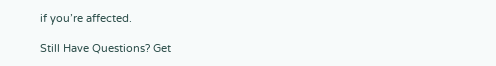if you’re affected.

Still Have Questions? Get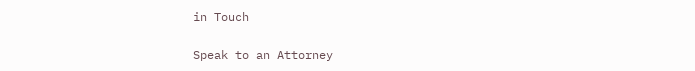in Touch

Speak to an Attorney